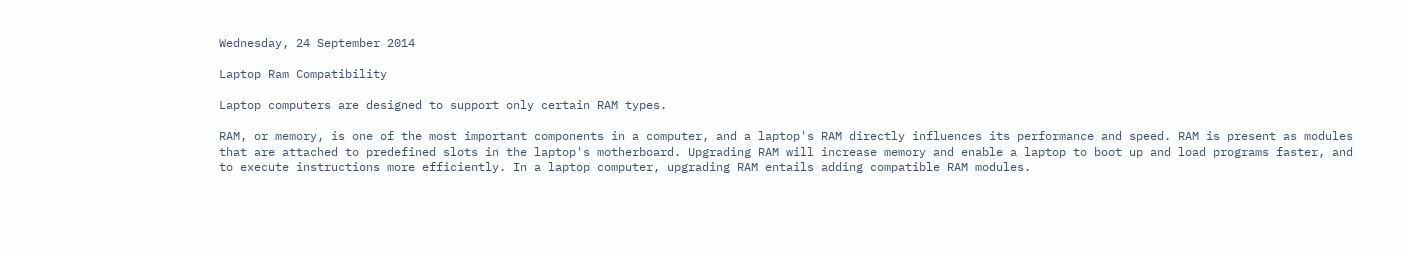Wednesday, 24 September 2014

Laptop Ram Compatibility

Laptop computers are designed to support only certain RAM types.

RAM, or memory, is one of the most important components in a computer, and a laptop's RAM directly influences its performance and speed. RAM is present as modules that are attached to predefined slots in the laptop's motherboard. Upgrading RAM will increase memory and enable a laptop to boot up and load programs faster, and to execute instructions more efficiently. In a laptop computer, upgrading RAM entails adding compatible RAM modules.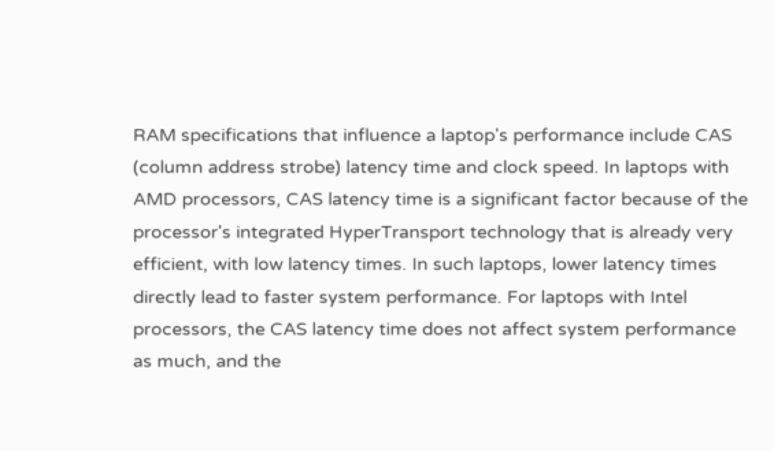RAM specifications that influence a laptop's performance include CAS (column address strobe) latency time and clock speed. In laptops with AMD processors, CAS latency time is a significant factor because of the processor's integrated HyperTransport technology that is already very efficient, with low latency times. In such laptops, lower latency times directly lead to faster system performance. For laptops with Intel processors, the CAS latency time does not affect system performance as much, and the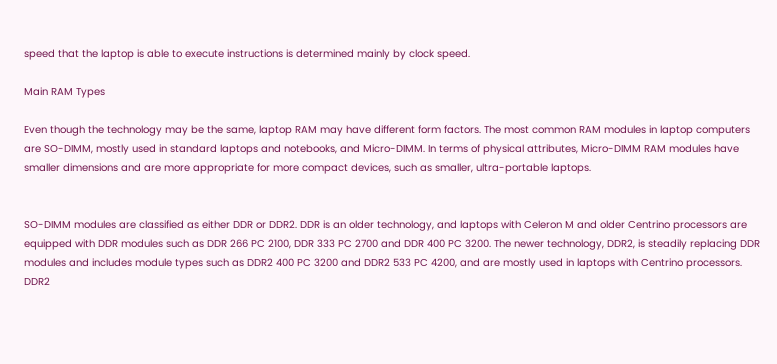speed that the laptop is able to execute instructions is determined mainly by clock speed.

Main RAM Types

Even though the technology may be the same, laptop RAM may have different form factors. The most common RAM modules in laptop computers are SO-DIMM, mostly used in standard laptops and notebooks, and Micro-DIMM. In terms of physical attributes, Micro-DIMM RAM modules have smaller dimensions and are more appropriate for more compact devices, such as smaller, ultra-portable laptops.


SO-DIMM modules are classified as either DDR or DDR2. DDR is an older technology, and laptops with Celeron M and older Centrino processors are equipped with DDR modules such as DDR 266 PC 2100, DDR 333 PC 2700 and DDR 400 PC 3200. The newer technology, DDR2, is steadily replacing DDR modules and includes module types such as DDR2 400 PC 3200 and DDR2 533 PC 4200, and are mostly used in laptops with Centrino processors. DDR2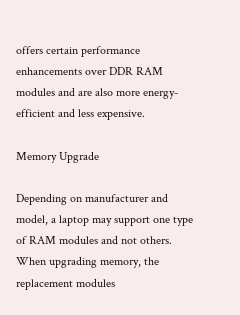offers certain performance enhancements over DDR RAM modules and are also more energy-efficient and less expensive.

Memory Upgrade

Depending on manufacturer and model, a laptop may support one type of RAM modules and not others. When upgrading memory, the replacement modules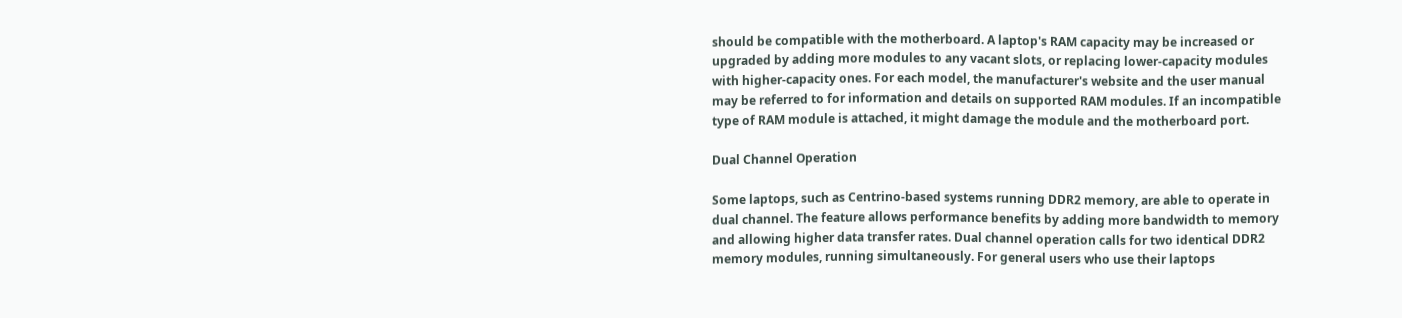should be compatible with the motherboard. A laptop's RAM capacity may be increased or upgraded by adding more modules to any vacant slots, or replacing lower-capacity modules with higher-capacity ones. For each model, the manufacturer's website and the user manual may be referred to for information and details on supported RAM modules. If an incompatible type of RAM module is attached, it might damage the module and the motherboard port.

Dual Channel Operation

Some laptops, such as Centrino-based systems running DDR2 memory, are able to operate in dual channel. The feature allows performance benefits by adding more bandwidth to memory and allowing higher data transfer rates. Dual channel operation calls for two identical DDR2 memory modules, running simultaneously. For general users who use their laptops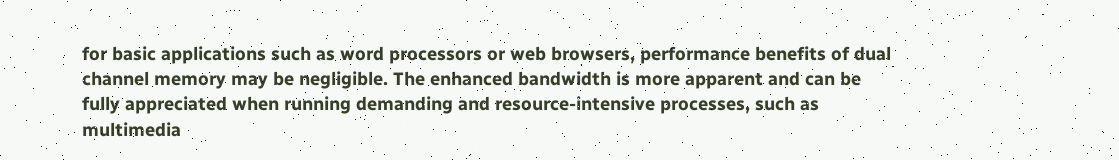for basic applications such as word processors or web browsers, performance benefits of dual channel memory may be negligible. The enhanced bandwidth is more apparent and can be fully appreciated when running demanding and resource-intensive processes, such as multimedia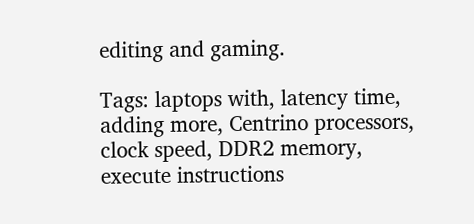editing and gaming.

Tags: laptops with, latency time, adding more, Centrino processors, clock speed, DDR2 memory, execute instructions